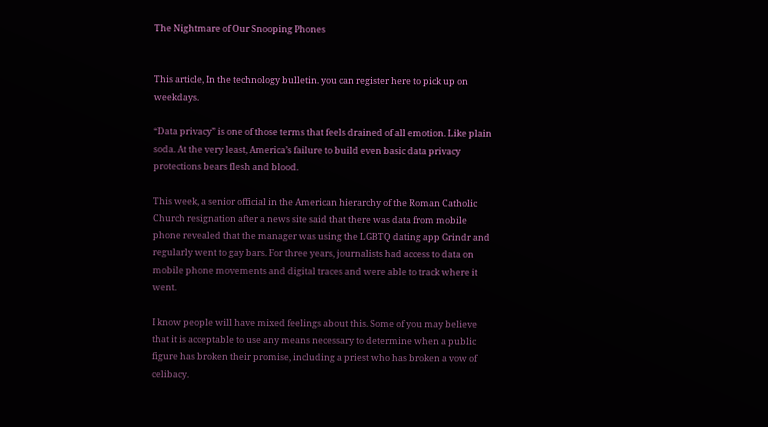The Nightmare of Our Snooping Phones


This article, In the technology bulletin. you can register here to pick up on weekdays.

“Data privacy” is one of those terms that feels drained of all emotion. Like plain soda. At the very least, America’s failure to build even basic data privacy protections bears flesh and blood.

This week, a senior official in the American hierarchy of the Roman Catholic Church resignation after a news site said that there was data from mobile phone revealed that the manager was using the LGBTQ dating app Grindr and regularly went to gay bars. For three years, journalists had access to data on mobile phone movements and digital traces and were able to track where it went.

I know people will have mixed feelings about this. Some of you may believe that it is acceptable to use any means necessary to determine when a public figure has broken their promise, including a priest who has broken a vow of celibacy.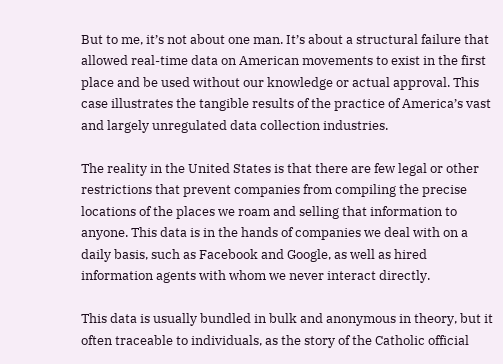But to me, it’s not about one man. It’s about a structural failure that allowed real-time data on American movements to exist in the first place and be used without our knowledge or actual approval. This case illustrates the tangible results of the practice of America’s vast and largely unregulated data collection industries.

The reality in the United States is that there are few legal or other restrictions that prevent companies from compiling the precise locations of the places we roam and selling that information to anyone. This data is in the hands of companies we deal with on a daily basis, such as Facebook and Google, as well as hired information agents with whom we never interact directly.

This data is usually bundled in bulk and anonymous in theory, but it often traceable to individuals, as the story of the Catholic official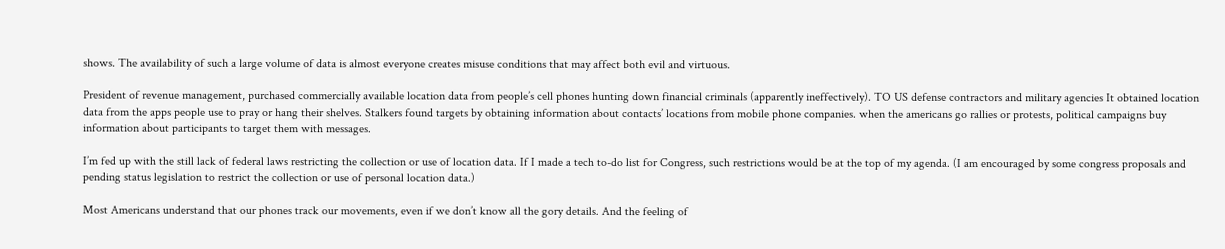shows. The availability of such a large volume of data is almost everyone creates misuse conditions that may affect both evil and virtuous.

President of revenue management, purchased commercially available location data from people’s cell phones hunting down financial criminals (apparently ineffectively). TO US defense contractors and military agencies It obtained location data from the apps people use to pray or hang their shelves. Stalkers found targets by obtaining information about contacts’ locations from mobile phone companies. when the americans go rallies or protests, political campaigns buy information about participants to target them with messages.

I’m fed up with the still lack of federal laws restricting the collection or use of location data. If I made a tech to-do list for Congress, such restrictions would be at the top of my agenda. (I am encouraged by some congress proposals and pending status legislation to restrict the collection or use of personal location data.)

Most Americans understand that our phones track our movements, even if we don’t know all the gory details. And the feeling of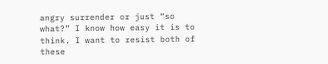angry surrender or just “so what?” I know how easy it is to think. I want to resist both of these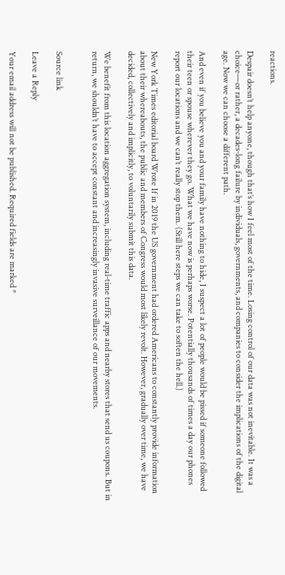reactions.

Despair doesn’t help anyone, though that’s how I feel most of the time. Losing control of our data was not inevitable. It was a choice—or rather, a decades-long failure by individuals, governments, and companies to consider the implications of the digital age. Now we can choose a different path.

And even if you believe you and your family have nothing to hide, I suspect a lot of people would be pissed if someone followed their teen or spouse wherever they go. What we have now is perhaps worse. Potentially thousands of times a day our phones report our locations and we can’t really stop them. (Still here steps we can take to soften the hell.)

New York Times editorial board Wrote If in 2019 the US government had ordered Americans to constantly provide information about their whereabouts, the public and members of Congress would most likely revolt. However, gradually over time, we have decided, collectively and implicitly, to voluntarily submit this data.

We benefit from this location aggregation system, including real-time traffic apps and nearby stores that send us coupons. But in return, we shouldn’t have to accept constant and increasingly invasive surveillance of our movements.


Source link

Leave a Reply

Your email address will not be published. Required fields are marked *